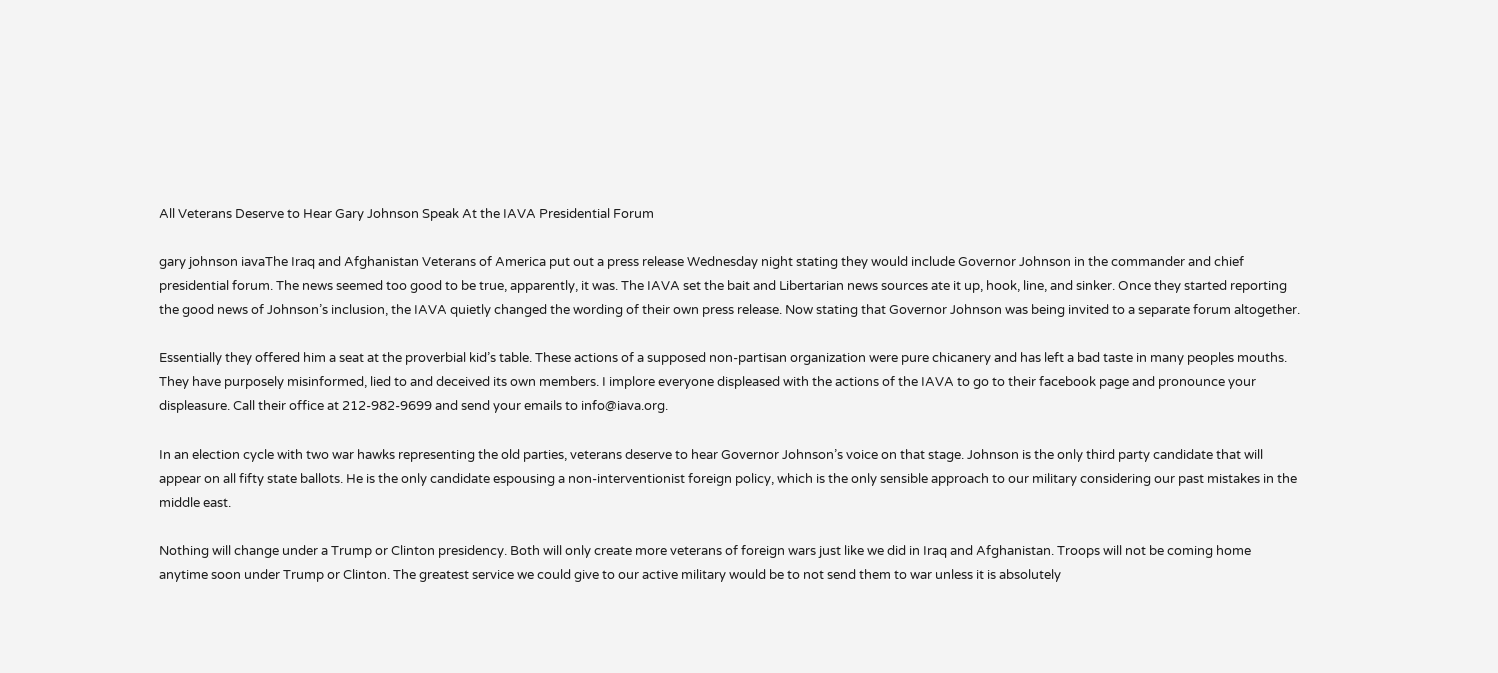All Veterans Deserve to Hear Gary Johnson Speak At the IAVA Presidential Forum

gary johnson iavaThe Iraq and Afghanistan Veterans of America put out a press release Wednesday night stating they would include Governor Johnson in the commander and chief presidential forum. The news seemed too good to be true, apparently, it was. The IAVA set the bait and Libertarian news sources ate it up, hook, line, and sinker. Once they started reporting the good news of Johnson’s inclusion, the IAVA quietly changed the wording of their own press release. Now stating that Governor Johnson was being invited to a separate forum altogether.

Essentially they offered him a seat at the proverbial kid’s table. These actions of a supposed non-partisan organization were pure chicanery and has left a bad taste in many peoples mouths. They have purposely misinformed, lied to and deceived its own members. I implore everyone displeased with the actions of the IAVA to go to their facebook page and pronounce your displeasure. Call their office at 212-982-9699 and send your emails to info@iava.org.

In an election cycle with two war hawks representing the old parties, veterans deserve to hear Governor Johnson’s voice on that stage. Johnson is the only third party candidate that will appear on all fifty state ballots. He is the only candidate espousing a non-interventionist foreign policy, which is the only sensible approach to our military considering our past mistakes in the middle east.

Nothing will change under a Trump or Clinton presidency. Both will only create more veterans of foreign wars just like we did in Iraq and Afghanistan. Troops will not be coming home anytime soon under Trump or Clinton. The greatest service we could give to our active military would be to not send them to war unless it is absolutely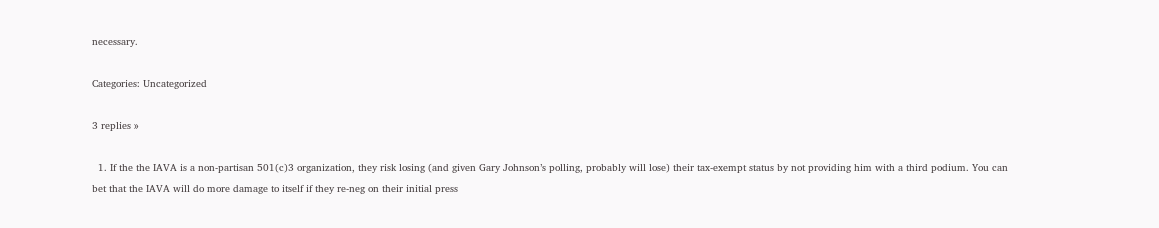necessary.

Categories: Uncategorized

3 replies »

  1. If the the IAVA is a non-partisan 501(c)3 organization, they risk losing (and given Gary Johnson’s polling, probably will lose) their tax-exempt status by not providing him with a third podium. You can bet that the IAVA will do more damage to itself if they re-neg on their initial press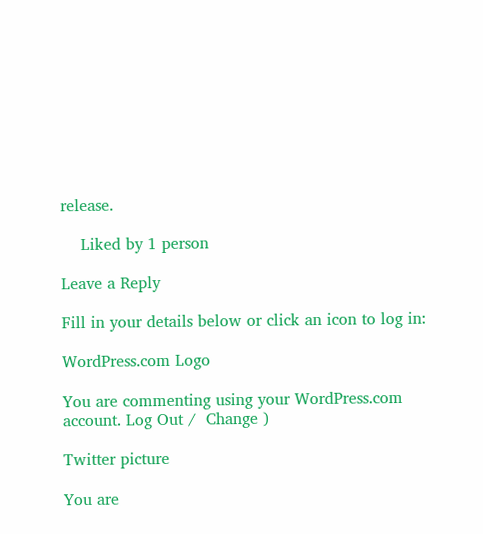release.

    Liked by 1 person

Leave a Reply

Fill in your details below or click an icon to log in:

WordPress.com Logo

You are commenting using your WordPress.com account. Log Out /  Change )

Twitter picture

You are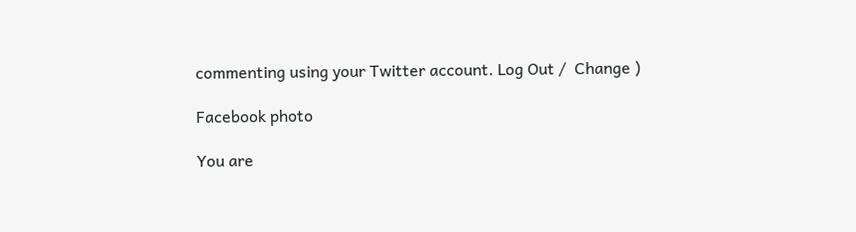commenting using your Twitter account. Log Out /  Change )

Facebook photo

You are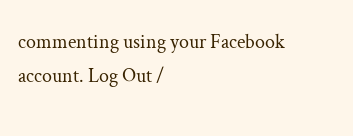commenting using your Facebook account. Log Out /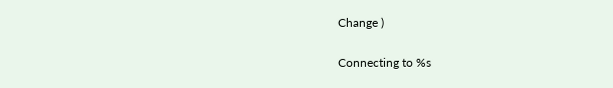Change )

Connecting to %s